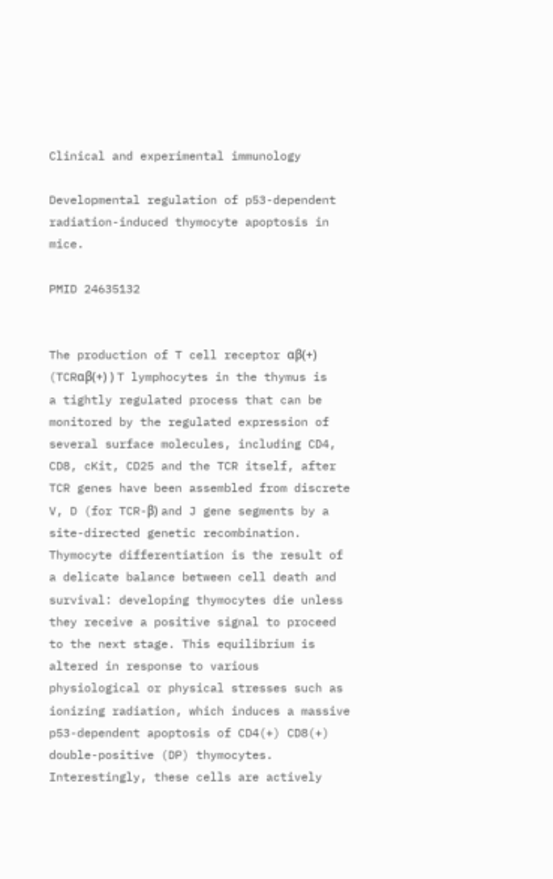Clinical and experimental immunology

Developmental regulation of p53-dependent radiation-induced thymocyte apoptosis in mice.

PMID 24635132


The production of T cell receptor αβ(+) (TCRαβ(+) ) T lymphocytes in the thymus is a tightly regulated process that can be monitored by the regulated expression of several surface molecules, including CD4, CD8, cKit, CD25 and the TCR itself, after TCR genes have been assembled from discrete V, D (for TCR-β) and J gene segments by a site-directed genetic recombination. Thymocyte differentiation is the result of a delicate balance between cell death and survival: developing thymocytes die unless they receive a positive signal to proceed to the next stage. This equilibrium is altered in response to various physiological or physical stresses such as ionizing radiation, which induces a massive p53-dependent apoptosis of CD4(+) CD8(+) double-positive (DP) thymocytes. Interestingly, these cells are actively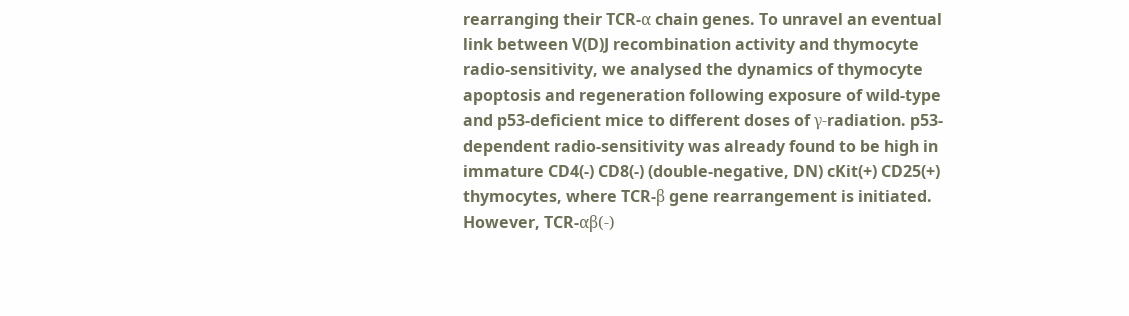rearranging their TCR-α chain genes. To unravel an eventual link between V(D)J recombination activity and thymocyte radio-sensitivity, we analysed the dynamics of thymocyte apoptosis and regeneration following exposure of wild-type and p53-deficient mice to different doses of γ-radiation. p53-dependent radio-sensitivity was already found to be high in immature CD4(-) CD8(-) (double-negative, DN) cKit(+) CD25(+) thymocytes, where TCR-β gene rearrangement is initiated. However, TCR-αβ(-)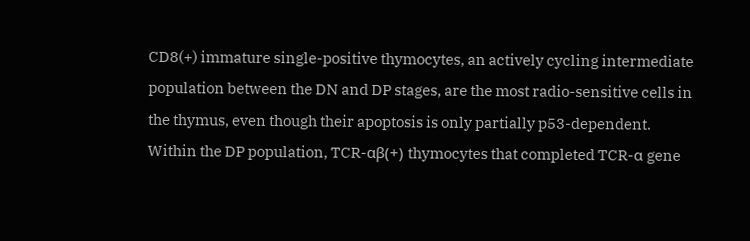CD8(+) immature single-positive thymocytes, an actively cycling intermediate population between the DN and DP stages, are the most radio-sensitive cells in the thymus, even though their apoptosis is only partially p53-dependent. Within the DP population, TCR-αβ(+) thymocytes that completed TCR-α gene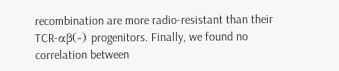recombination are more radio-resistant than their TCR-αβ(-) progenitors. Finally, we found no correlation between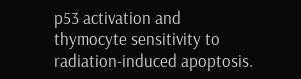p53 activation and thymocyte sensitivity to radiation-induced apoptosis.